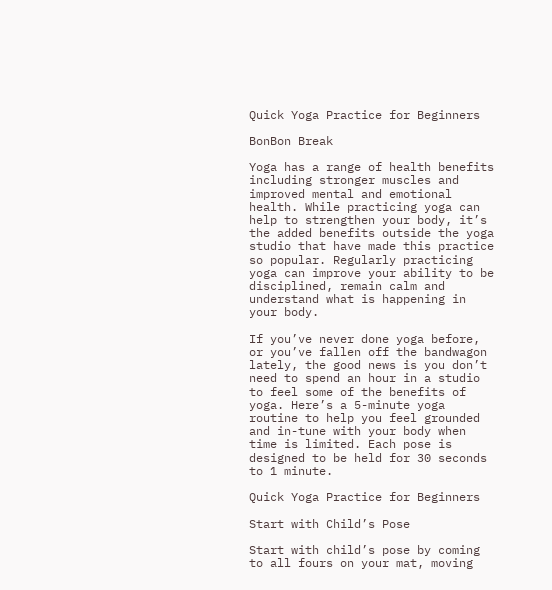Quick Yoga Practice for Beginners

BonBon Break

Yoga has a range of health benefits including stronger muscles and improved mental and emotional health. While practicing yoga can help to strengthen your body, it’s the added benefits outside the yoga studio that have made this practice so popular. Regularly practicing yoga can improve your ability to be disciplined, remain calm and understand what is happening in your body.

If you’ve never done yoga before, or you’ve fallen off the bandwagon lately, the good news is you don’t need to spend an hour in a studio to feel some of the benefits of yoga. Here’s a 5-minute yoga routine to help you feel grounded and in-tune with your body when time is limited. Each pose is designed to be held for 30 seconds to 1 minute.

Quick Yoga Practice for Beginners

Start with Child’s Pose

Start with child’s pose by coming to all fours on your mat, moving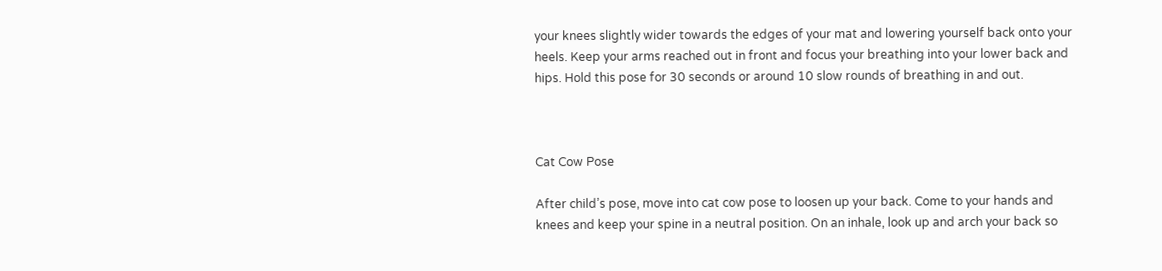your knees slightly wider towards the edges of your mat and lowering yourself back onto your heels. Keep your arms reached out in front and focus your breathing into your lower back and hips. Hold this pose for 30 seconds or around 10 slow rounds of breathing in and out.



Cat Cow Pose

After child’s pose, move into cat cow pose to loosen up your back. Come to your hands and knees and keep your spine in a neutral position. On an inhale, look up and arch your back so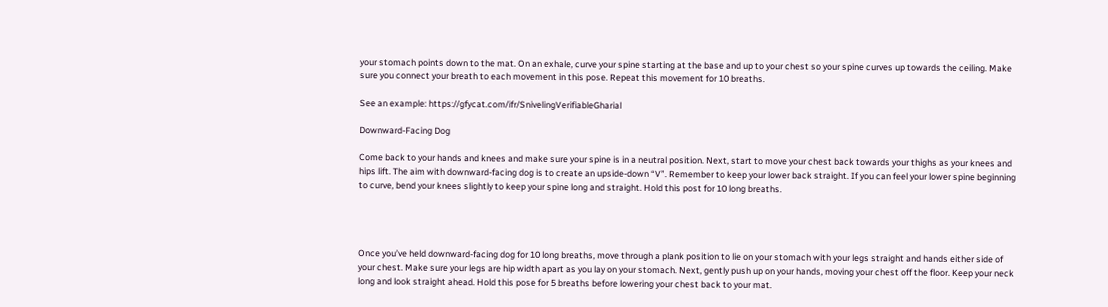your stomach points down to the mat. On an exhale, curve your spine starting at the base and up to your chest so your spine curves up towards the ceiling. Make sure you connect your breath to each movement in this pose. Repeat this movement for 10 breaths.

See an example: https://gfycat.com/ifr/SnivelingVerifiableGharial

Downward-Facing Dog

Come back to your hands and knees and make sure your spine is in a neutral position. Next, start to move your chest back towards your thighs as your knees and hips lift. The aim with downward-facing dog is to create an upside-down “V”. Remember to keep your lower back straight. If you can feel your lower spine beginning to curve, bend your knees slightly to keep your spine long and straight. Hold this post for 10 long breaths.




Once you’ve held downward-facing dog for 10 long breaths, move through a plank position to lie on your stomach with your legs straight and hands either side of your chest. Make sure your legs are hip width apart as you lay on your stomach. Next, gently push up on your hands, moving your chest off the floor. Keep your neck long and look straight ahead. Hold this pose for 5 breaths before lowering your chest back to your mat.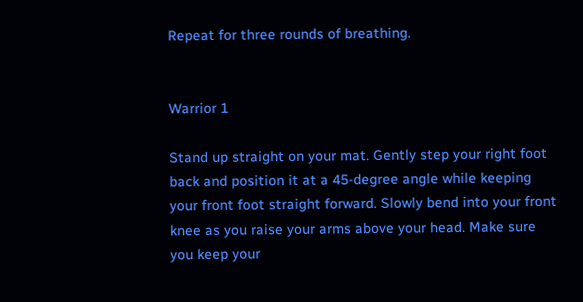Repeat for three rounds of breathing.


Warrior 1

Stand up straight on your mat. Gently step your right foot back and position it at a 45-degree angle while keeping your front foot straight forward. Slowly bend into your front knee as you raise your arms above your head. Make sure you keep your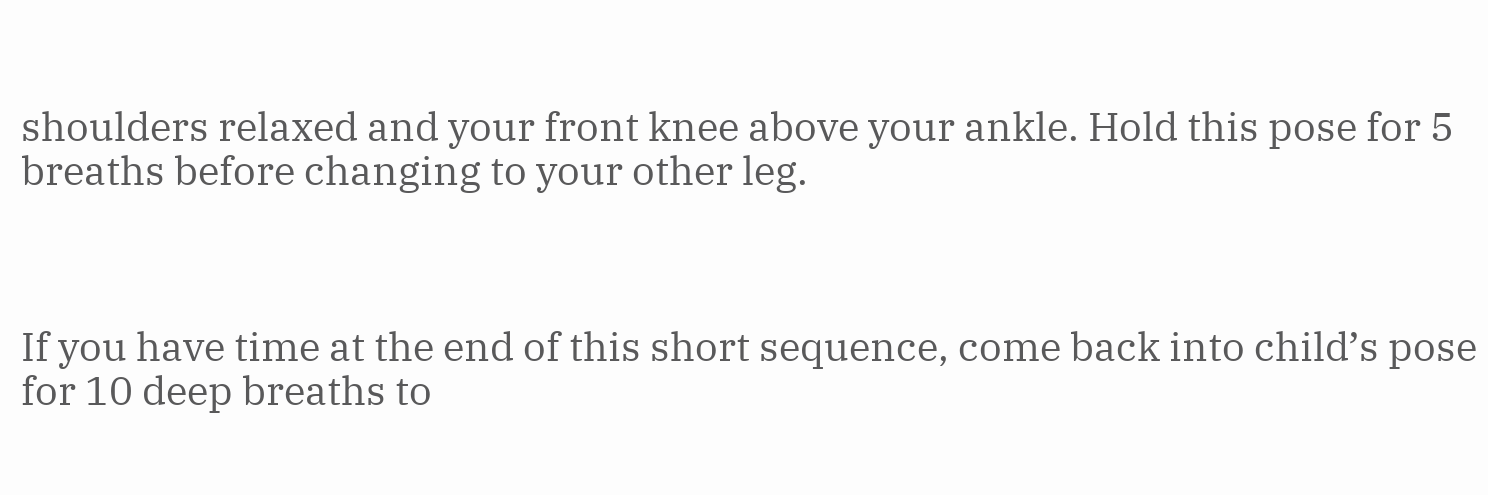shoulders relaxed and your front knee above your ankle. Hold this pose for 5 breaths before changing to your other leg.



If you have time at the end of this short sequence, come back into child’s pose for 10 deep breaths to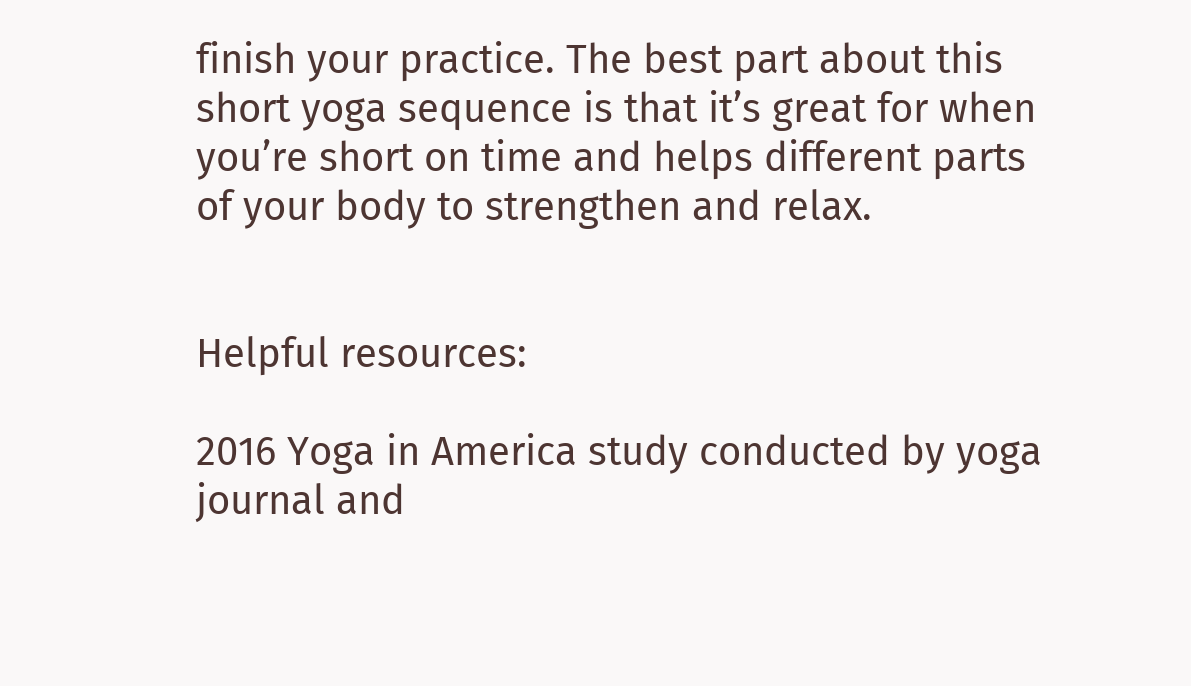finish your practice. The best part about this short yoga sequence is that it’s great for when you’re short on time and helps different parts of your body to strengthen and relax.


Helpful resources:

2016 Yoga in America study conducted by yoga journal and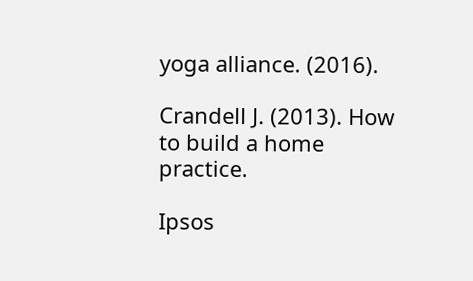yoga alliance. (2016).

Crandell J. (2013). How to build a home practice.

Ipsos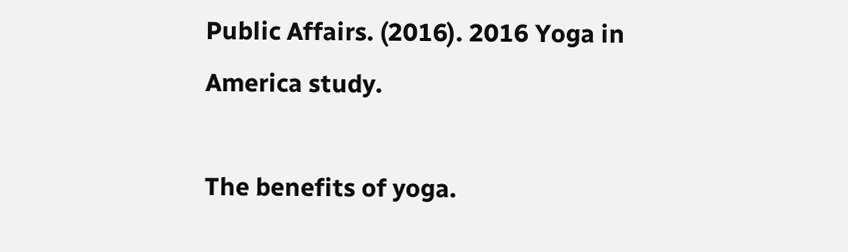Public Affairs. (2016). 2016 Yoga in America study.

The benefits of yoga.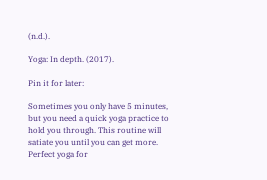(n.d.).

Yoga: In depth. (2017).

Pin it for later:

Sometimes you only have 5 minutes, but you need a quick yoga practice to hold you through. This routine will satiate you until you can get more. Perfect yoga for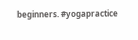beginners. #yogapractice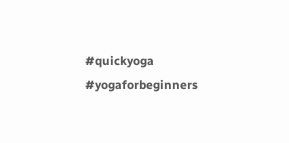#quickyoga #yogaforbeginners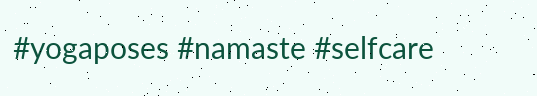#yogaposes #namaste #selfcare